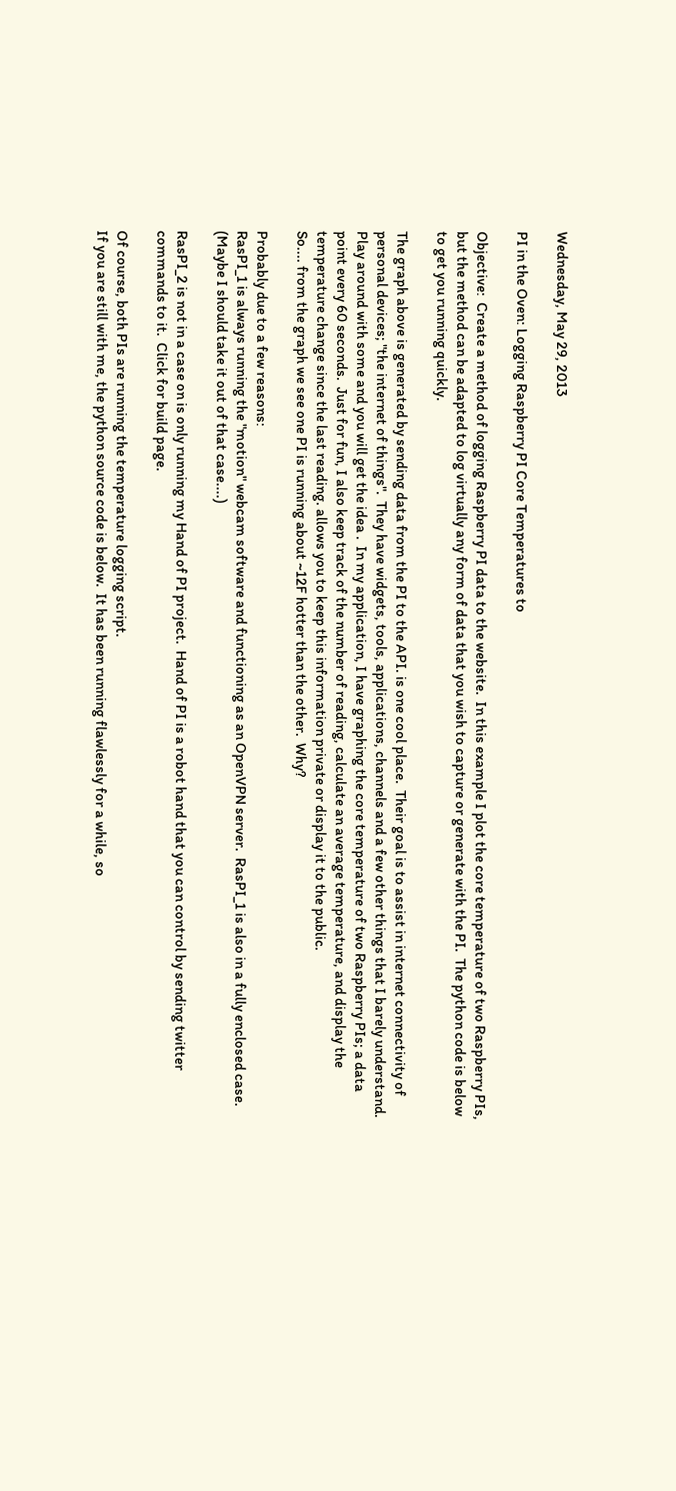Wednesday, May 29, 2013

PI in the Oven: Logging Raspberry PI Core Temperatures to

Objective:  Create a method of logging Raspberry PI data to the website.  In this example I plot the core temperature of two Raspberry PIs, but the method can be adapted to log virtually any form of data that you wish to capture or generate with the PI.  The python code is below to get you running quickly.

The graph above is generated by sending data from the PI to the API. is one cool place.  Their goal is to assist in internet connectivity of personal devices; "the internet of things".  They have widgets, tools, applications, channels and a few other things that I barely understand.  Play around with some and you will get the idea .  In my application, I have graphing the core temperature of two Raspberry PIs; a data point every 60 seconds.  Just for fun, I also keep track of the number of reading, calculate an average temperature, and display the temperature change since the last reading. allows you to keep this information private or display it to the public.
So.... from the graph we see one PI is running about ~12F hotter than the other.  Why?

Probably due to a few reasons:
RasPI_1 is always running the "motion" webcam software and functioning as an OpenVPN server.  RasPI_1 is also in a fully enclosed case.  (Maybe I should take it out of that case....)

RasPI_2 is not in a case on is only running my Hand of PI project.  Hand of PI is a robot hand that you can control by sending twitter commands to it.  Click for build page.

Of course, both PIs are running the temperature logging script.
If you are still with me, the python source code is below.  It has been running flawlessly for a while, so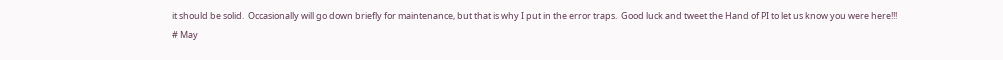it should be solid.  Occasionally will go down briefly for maintenance, but that is why I put in the error traps.  Good luck and tweet the Hand of PI to let us know you were here!!!
# May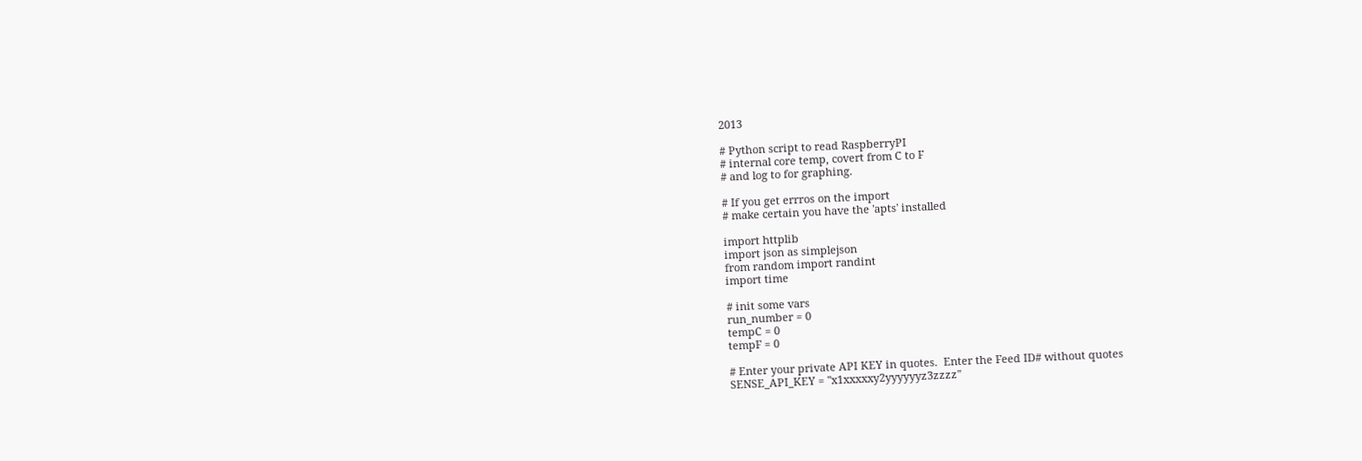2013

# Python script to read RaspberryPI
# internal core temp, covert from C to F
# and log to for graphing.

# If you get errros on the import
# make certain you have the 'apts' installed

import httplib
import json as simplejson
from random import randint
import time

# init some vars
run_number = 0
tempC = 0
tempF = 0

# Enter your private API KEY in quotes.  Enter the Feed ID# without quotes
SENSE_API_KEY = "x1xxxxxy2yyyyyyz3zzzz"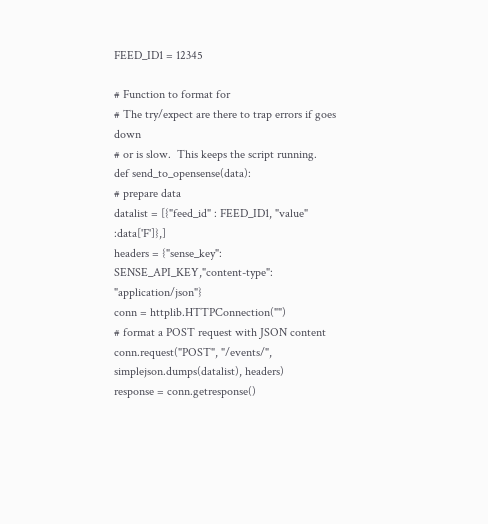FEED_ID1 = 12345

# Function to format for
# The try/expect are there to trap errors if goes down
# or is slow.  This keeps the script running.
def send_to_opensense(data):
# prepare data
datalist = [{"feed_id" : FEED_ID1, "value" :data['F']},]
headers = {"sense_key": SENSE_API_KEY,"content-type": "application/json"}
conn = httplib.HTTPConnection("")
# format a POST request with JSON content
conn.request("POST", "/events/", simplejson.dumps(datalist), headers)
response = conn.getresponse()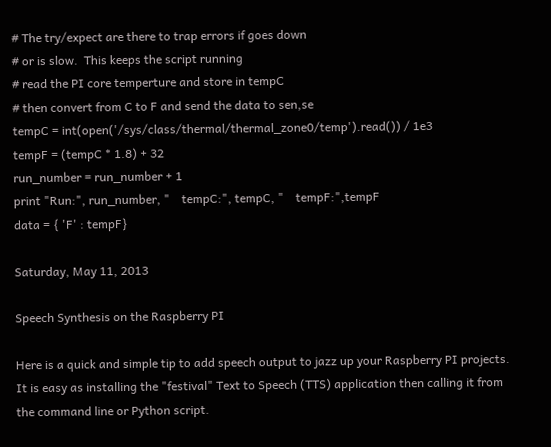# The try/expect are there to trap errors if goes down
# or is slow.  This keeps the script running
# read the PI core temperture and store in tempC
# then convert from C to F and send the data to sen,se
tempC = int(open('/sys/class/thermal/thermal_zone0/temp').read()) / 1e3
tempF = (tempC * 1.8) + 32
run_number = run_number + 1
print "Run:", run_number, "    tempC:", tempC, "    tempF:",tempF
data = { 'F' : tempF}

Saturday, May 11, 2013

Speech Synthesis on the Raspberry PI

Here is a quick and simple tip to add speech output to jazz up your Raspberry PI projects.  It is easy as installing the "festival" Text to Speech (TTS) application then calling it from the command line or Python script.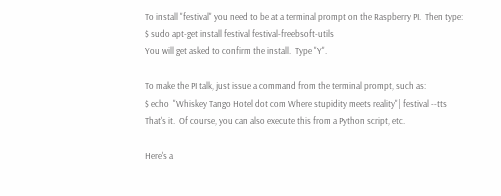To install "festival" you need to be at a terminal prompt on the Raspberry PI.  Then type:
$ sudo apt-get install festival festival-freebsoft-utils
You will get asked to confirm the install.  Type "Y".

To make the PI talk, just issue a command from the terminal prompt, such as:
$ echo  "Whiskey Tango Hotel dot com Where stupidity meets reality"| festival --tts
That's it.  Of course, you can also execute this from a Python script, etc.

Here's a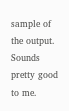sample of the output.  Sounds pretty good to me.